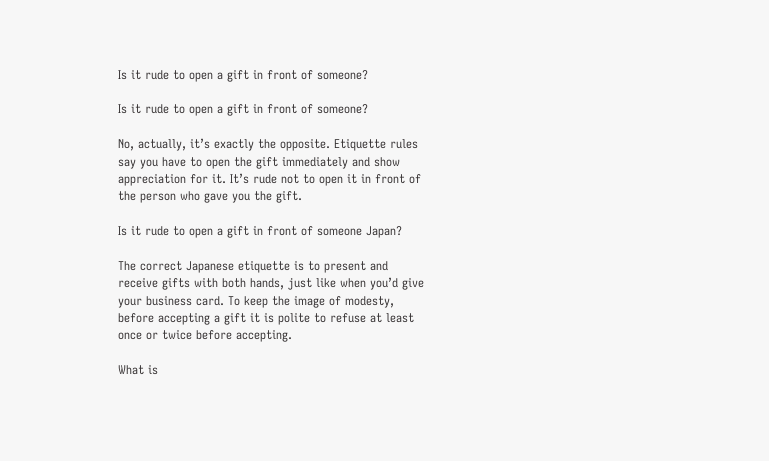Is it rude to open a gift in front of someone?

Is it rude to open a gift in front of someone?

No, actually, it’s exactly the opposite. Etiquette rules say you have to open the gift immediately and show appreciation for it. It’s rude not to open it in front of the person who gave you the gift.

Is it rude to open a gift in front of someone Japan?

The correct Japanese etiquette is to present and receive gifts with both hands, just like when you’d give your business card. To keep the image of modesty, before accepting a gift it is polite to refuse at least once or twice before accepting.

What is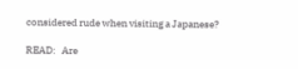considered rude when visiting a Japanese?

READ:   Are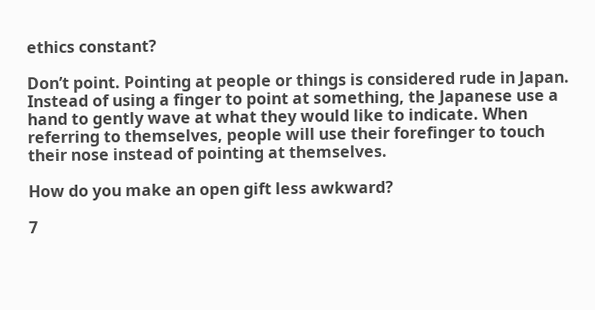ethics constant?

Don’t point. Pointing at people or things is considered rude in Japan. Instead of using a finger to point at something, the Japanese use a hand to gently wave at what they would like to indicate. When referring to themselves, people will use their forefinger to touch their nose instead of pointing at themselves.

How do you make an open gift less awkward?

7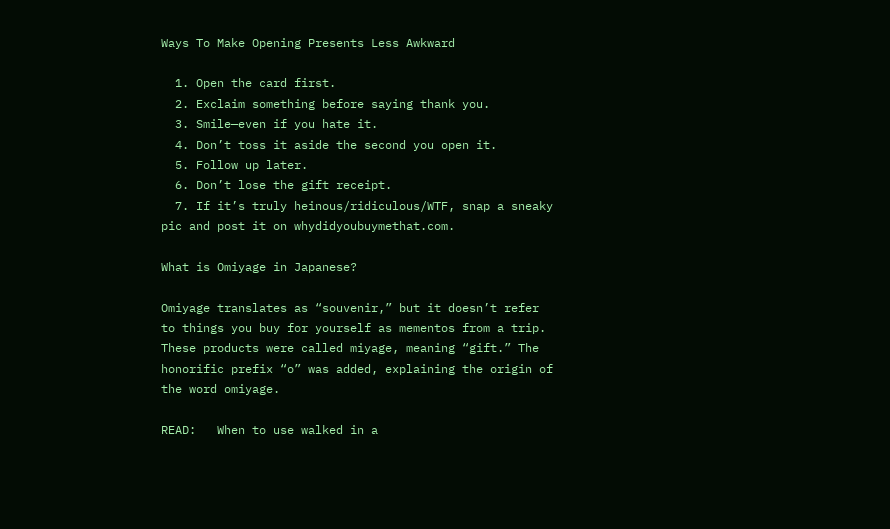Ways To Make Opening Presents Less Awkward

  1. Open the card first.
  2. Exclaim something before saying thank you.
  3. Smile—even if you hate it.
  4. Don’t toss it aside the second you open it.
  5. Follow up later.
  6. Don’t lose the gift receipt.
  7. If it’s truly heinous/ridiculous/WTF, snap a sneaky pic and post it on whydidyoubuymethat.com.

What is Omiyage in Japanese?

Omiyage translates as “souvenir,” but it doesn’t refer to things you buy for yourself as mementos from a trip. These products were called miyage, meaning “gift.” The honorific prefix “o” was added, explaining the origin of the word omiyage.

READ:   When to use walked in a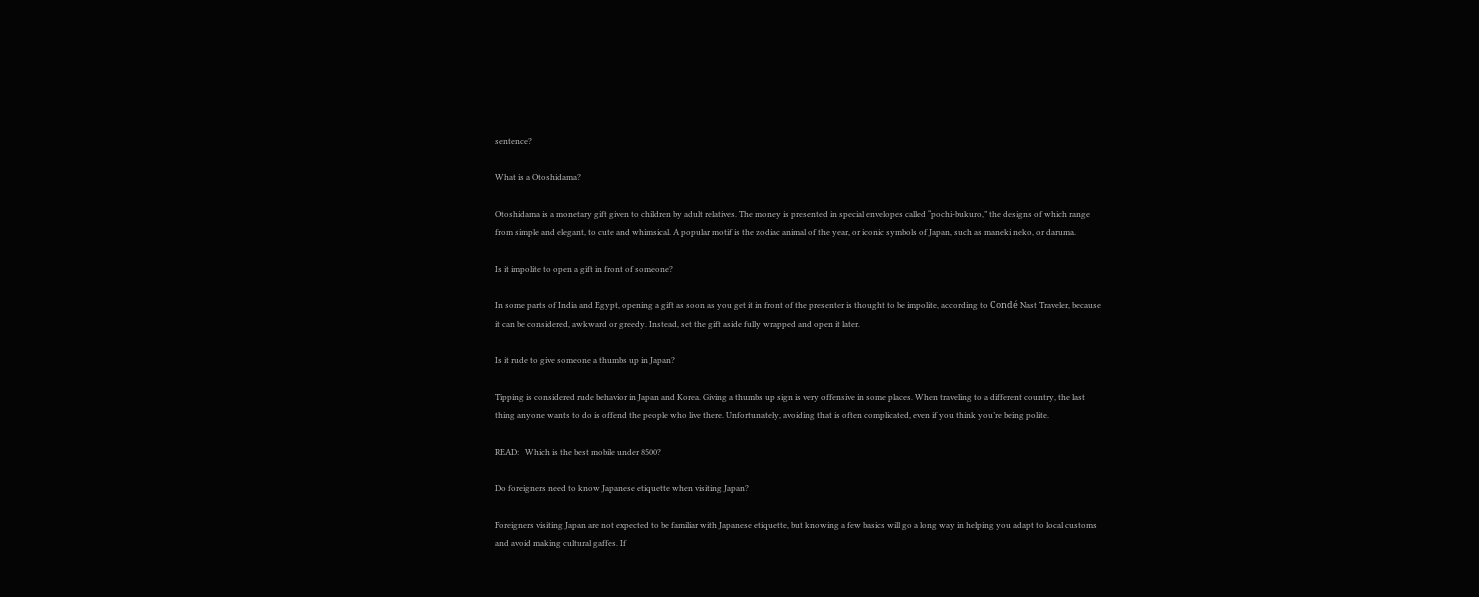sentence?

What is a Otoshidama?

Otoshidama is a monetary gift given to children by adult relatives. The money is presented in special envelopes called “pochi-bukuro,” the designs of which range from simple and elegant, to cute and whimsical. A popular motif is the zodiac animal of the year, or iconic symbols of Japan, such as maneki neko, or daruma.

Is it impolite to open a gift in front of someone?

In some parts of India and Egypt, opening a gift as soon as you get it in front of the presenter is thought to be impolite, according to Condé Nast Traveler, because it can be considered, awkward or greedy. Instead, set the gift aside fully wrapped and open it later.

Is it rude to give someone a thumbs up in Japan?

Tipping is considered rude behavior in Japan and Korea. Giving a thumbs up sign is very offensive in some places. When traveling to a different country, the last thing anyone wants to do is offend the people who live there. Unfortunately, avoiding that is often complicated, even if you think you’re being polite.

READ:   Which is the best mobile under 8500?

Do foreigners need to know Japanese etiquette when visiting Japan?

Foreigners visiting Japan are not expected to be familiar with Japanese etiquette, but knowing a few basics will go a long way in helping you adapt to local customs and avoid making cultural gaffes. If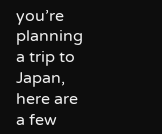you’re planning a trip to Japan, here are a few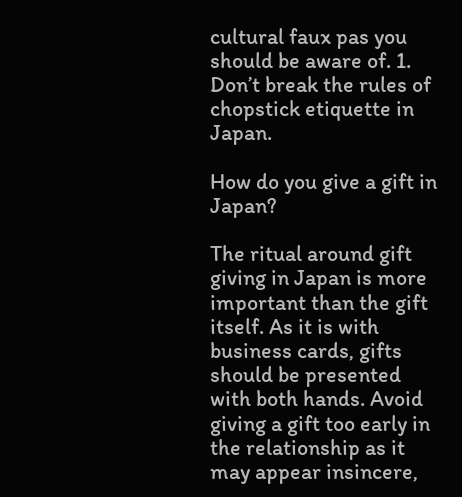cultural faux pas you should be aware of. 1. Don’t break the rules of chopstick etiquette in Japan.

How do you give a gift in Japan?

The ritual around gift giving in Japan is more important than the gift itself. As it is with business cards, gifts should be presented with both hands. Avoid giving a gift too early in the relationship as it may appear insincere,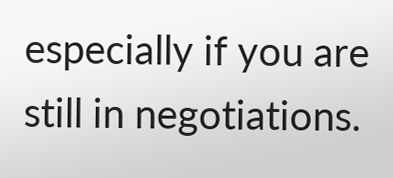especially if you are still in negotiations.